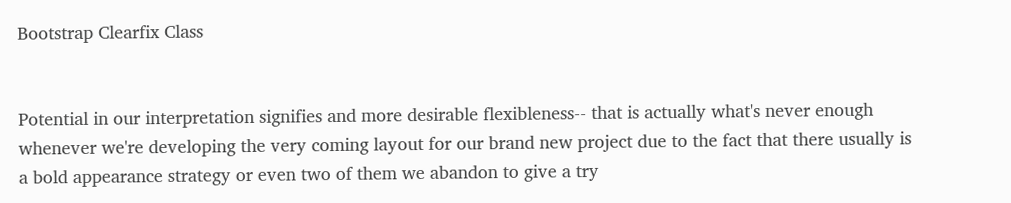Bootstrap Clearfix Class


Potential in our interpretation signifies and more desirable flexibleness-- that is actually what's never enough whenever we're developing the very coming layout for our brand new project due to the fact that there usually is a bold appearance strategy or even two of them we abandon to give a try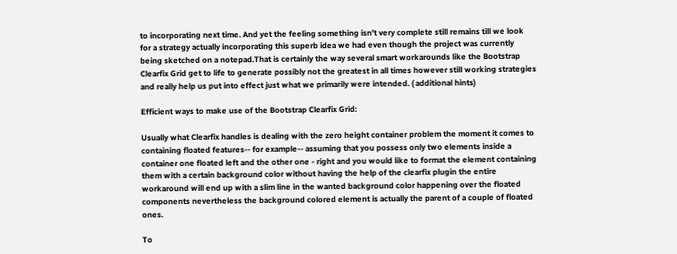to incorporating next time. And yet the feeling something isn't very complete still remains till we look for a strategy actually incorporating this superb idea we had even though the project was currently being sketched on a notepad.That is certainly the way several smart workarounds like the Bootstrap Clearfix Grid get to life to generate possibly not the greatest in all times however still working strategies and really help us put into effect just what we primarily were intended. ( additional hints)

Efficient ways to make use of the Bootstrap Clearfix Grid:

Usually what Clearfix handles is dealing with the zero height container problem the moment it comes to containing floated features-- for example-- assuming that you possess only two elements inside a container one floated left and the other one - right and you would like to format the element containing them with a certain background color without having the help of the clearfix plugin the entire workaround will end up with a slim line in the wanted background color happening over the floated components nevertheless the background colored element is actually the parent of a couple of floated ones.

To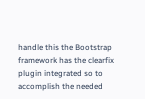handle this the Bootstrap framework has the clearfix plugin integrated so to accomplish the needed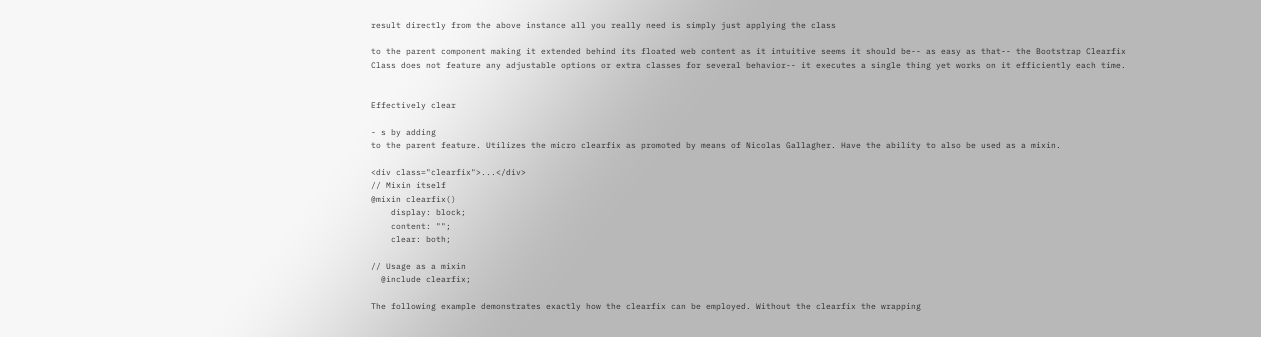result directly from the above instance all you really need is simply just applying the class

to the parent component making it extended behind its floated web content as it intuitive seems it should be-- as easy as that-- the Bootstrap Clearfix Class does not feature any adjustable options or extra classes for several behavior-- it executes a single thing yet works on it efficiently each time.


Effectively clear

- s by adding
to the parent feature. Utilizes the micro clearfix as promoted by means of Nicolas Gallagher. Have the ability to also be used as a mixin.

<div class="clearfix">...</div>
// Mixin itself
@mixin clearfix()
    display: block;
    content: "";
    clear: both;

// Usage as a mixin
  @include clearfix;

The following example demonstrates exactly how the clearfix can be employed. Without the clearfix the wrapping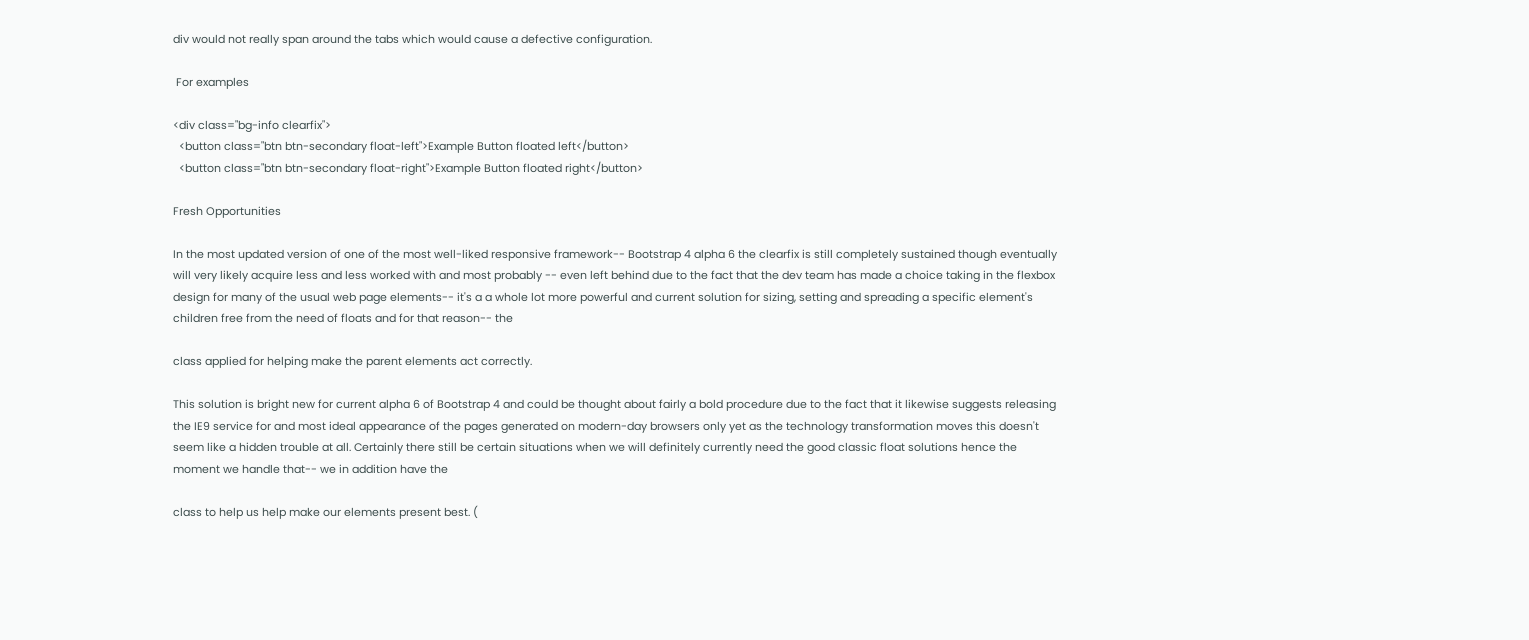div would not really span around the tabs which would cause a defective configuration.

 For examples

<div class="bg-info clearfix">
  <button class="btn btn-secondary float-left">Example Button floated left</button>
  <button class="btn btn-secondary float-right">Example Button floated right</button>

Fresh Opportunities

In the most updated version of one of the most well-liked responsive framework-- Bootstrap 4 alpha 6 the clearfix is still completely sustained though eventually will very likely acquire less and less worked with and most probably -- even left behind due to the fact that the dev team has made a choice taking in the flexbox design for many of the usual web page elements-- it's a a whole lot more powerful and current solution for sizing, setting and spreading a specific element's children free from the need of floats and for that reason-- the

class applied for helping make the parent elements act correctly.

This solution is bright new for current alpha 6 of Bootstrap 4 and could be thought about fairly a bold procedure due to the fact that it likewise suggests releasing the IE9 service for and most ideal appearance of the pages generated on modern-day browsers only yet as the technology transformation moves this doesn't seem like a hidden trouble at all. Certainly there still be certain situations when we will definitely currently need the good classic float solutions hence the moment we handle that-- we in addition have the

class to help us help make our elements present best. (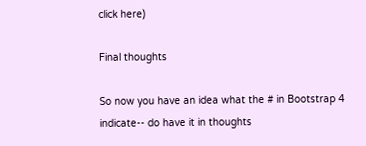click here)

Final thoughts

So now you have an idea what the # in Bootstrap 4 indicate-- do have it in thoughts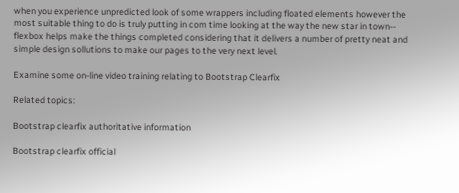when you experience unpredicted look of some wrappers including floated elements however the most suitable thing to do is truly putting in com time looking at the way the new star in town-- flexbox helps make the things completed considering that it delivers a number of pretty neat and simple design sollutions to make our pages to the very next level.

Examine some on-line video training relating to Bootstrap Clearfix

Related topics:

Bootstrap clearfix authoritative information

Bootstrap clearfix official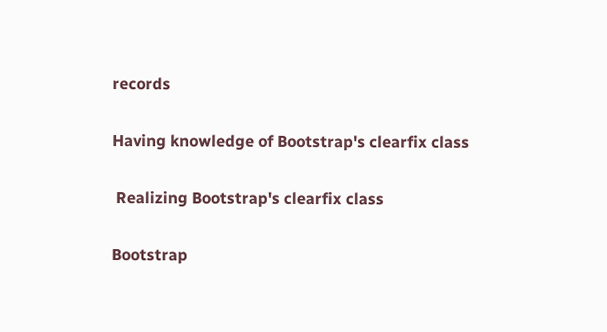records

Having knowledge of Bootstrap's clearfix class

 Realizing Bootstrap's clearfix class

Bootstrap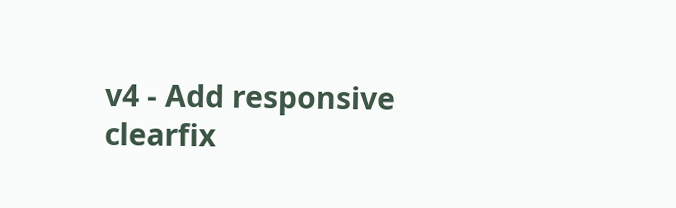v4 - Add responsive clearfix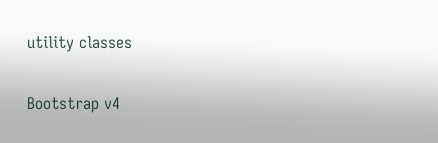utility classes

Bootstrap v4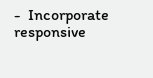-  Incorporate responsive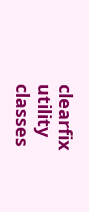clearfix utility classes